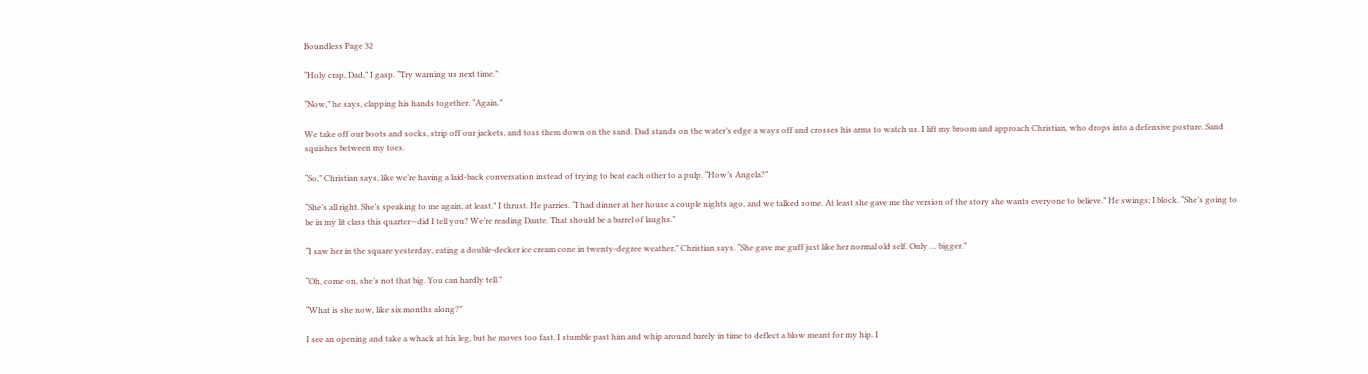Boundless Page 32

“Holy crap, Dad,” I gasp. “Try warning us next time.”

“Now,” he says, clapping his hands together. “Again.”

We take off our boots and socks, strip off our jackets, and toss them down on the sand. Dad stands on the water’s edge a ways off and crosses his arms to watch us. I lift my broom and approach Christian, who drops into a defensive posture. Sand squishes between my toes.

“So,” Christian says, like we’re having a laid-back conversation instead of trying to beat each other to a pulp. “How’s Angela?”

“She’s all right. She’s speaking to me again, at least.” I thrust. He parries. “I had dinner at her house a couple nights ago, and we talked some. At least she gave me the version of the story she wants everyone to believe.” He swings; I block. “She’s going to be in my lit class this quarter—did I tell you? We’re reading Dante. That should be a barrel of laughs.”

“I saw her in the square yesterday, eating a double-decker ice cream cone in twenty-degree weather,” Christian says. “She gave me guff just like her normal old self. Only … bigger.”

“Oh, come on, she’s not that big. You can hardly tell.”

“What is she now, like six months along?”

I see an opening and take a whack at his leg, but he moves too fast. I stumble past him and whip around barely in time to deflect a blow meant for my hip. I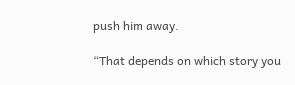push him away.

“That depends on which story you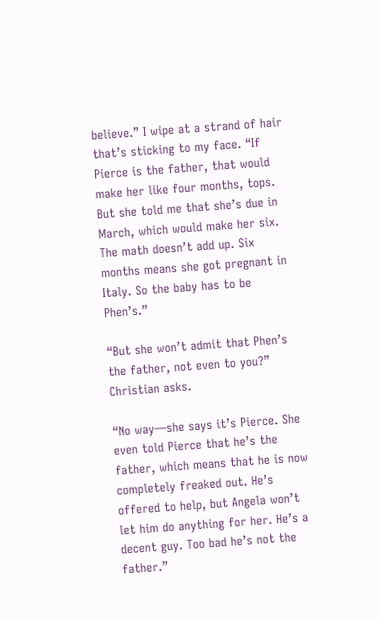believe.” I wipe at a strand of hair that’s sticking to my face. “If Pierce is the father, that would make her like four months, tops. But she told me that she’s due in March, which would make her six. The math doesn’t add up. Six months means she got pregnant in Italy. So the baby has to be Phen’s.”

“But she won’t admit that Phen’s the father, not even to you?” Christian asks.

“No way—she says it’s Pierce. She even told Pierce that he’s the father, which means that he is now completely freaked out. He’s offered to help, but Angela won’t let him do anything for her. He’s a decent guy. Too bad he’s not the father.”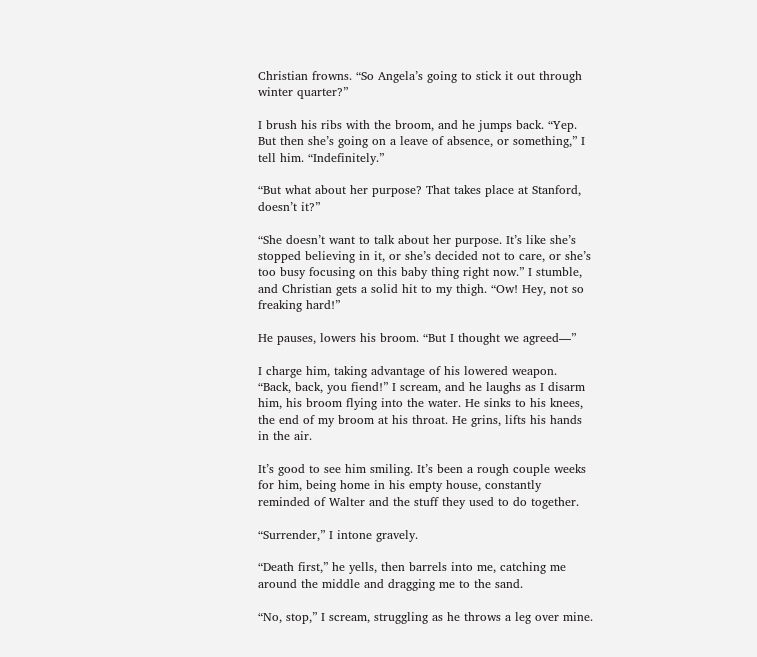Christian frowns. “So Angela’s going to stick it out through winter quarter?”

I brush his ribs with the broom, and he jumps back. “Yep. But then she’s going on a leave of absence, or something,” I tell him. “Indefinitely.”

“But what about her purpose? That takes place at Stanford, doesn’t it?”

“She doesn’t want to talk about her purpose. It’s like she’s stopped believing in it, or she’s decided not to care, or she’s too busy focusing on this baby thing right now.” I stumble, and Christian gets a solid hit to my thigh. “Ow! Hey, not so freaking hard!”

He pauses, lowers his broom. “But I thought we agreed—”

I charge him, taking advantage of his lowered weapon. “Back, back, you fiend!” I scream, and he laughs as I disarm him, his broom flying into the water. He sinks to his knees, the end of my broom at his throat. He grins, lifts his hands in the air.

It’s good to see him smiling. It’s been a rough couple weeks for him, being home in his empty house, constantly reminded of Walter and the stuff they used to do together.

“Surrender,” I intone gravely.

“Death first,” he yells, then barrels into me, catching me around the middle and dragging me to the sand.

“No, stop,” I scream, struggling as he throws a leg over mine.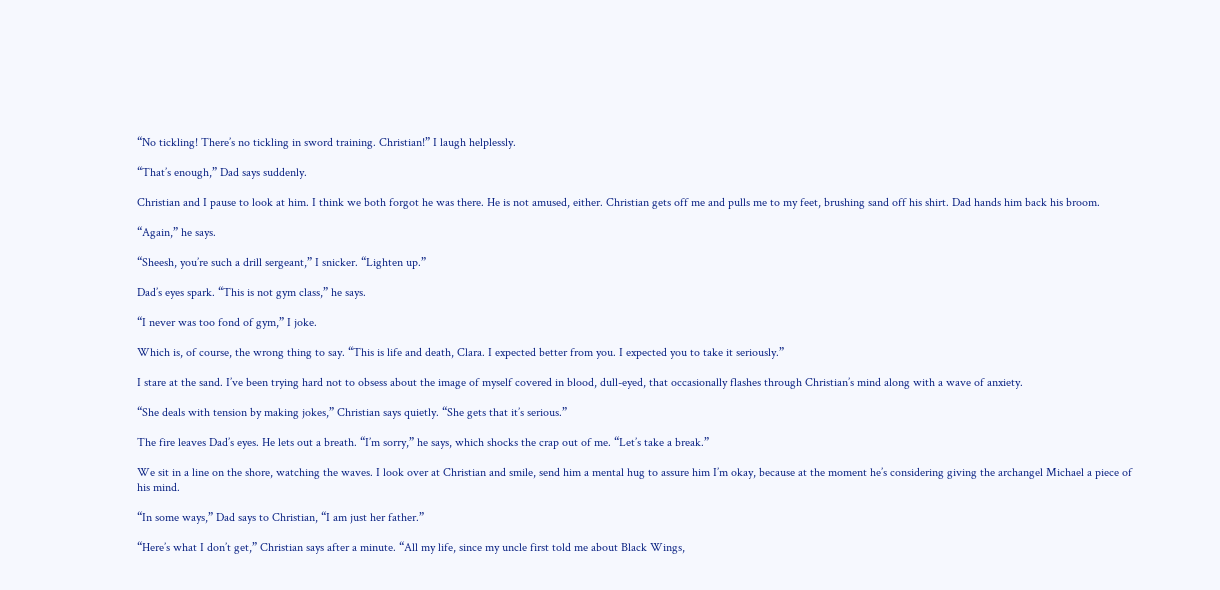“No tickling! There’s no tickling in sword training. Christian!” I laugh helplessly.

“That’s enough,” Dad says suddenly.

Christian and I pause to look at him. I think we both forgot he was there. He is not amused, either. Christian gets off me and pulls me to my feet, brushing sand off his shirt. Dad hands him back his broom.

“Again,” he says.

“Sheesh, you’re such a drill sergeant,” I snicker. “Lighten up.”

Dad’s eyes spark. “This is not gym class,” he says.

“I never was too fond of gym,” I joke.

Which is, of course, the wrong thing to say. “This is life and death, Clara. I expected better from you. I expected you to take it seriously.”

I stare at the sand. I’ve been trying hard not to obsess about the image of myself covered in blood, dull-eyed, that occasionally flashes through Christian’s mind along with a wave of anxiety.

“She deals with tension by making jokes,” Christian says quietly. “She gets that it’s serious.”

The fire leaves Dad’s eyes. He lets out a breath. “I’m sorry,” he says, which shocks the crap out of me. “Let’s take a break.”

We sit in a line on the shore, watching the waves. I look over at Christian and smile, send him a mental hug to assure him I’m okay, because at the moment he’s considering giving the archangel Michael a piece of his mind.

“In some ways,” Dad says to Christian, “I am just her father.”

“Here’s what I don’t get,” Christian says after a minute. “All my life, since my uncle first told me about Black Wings,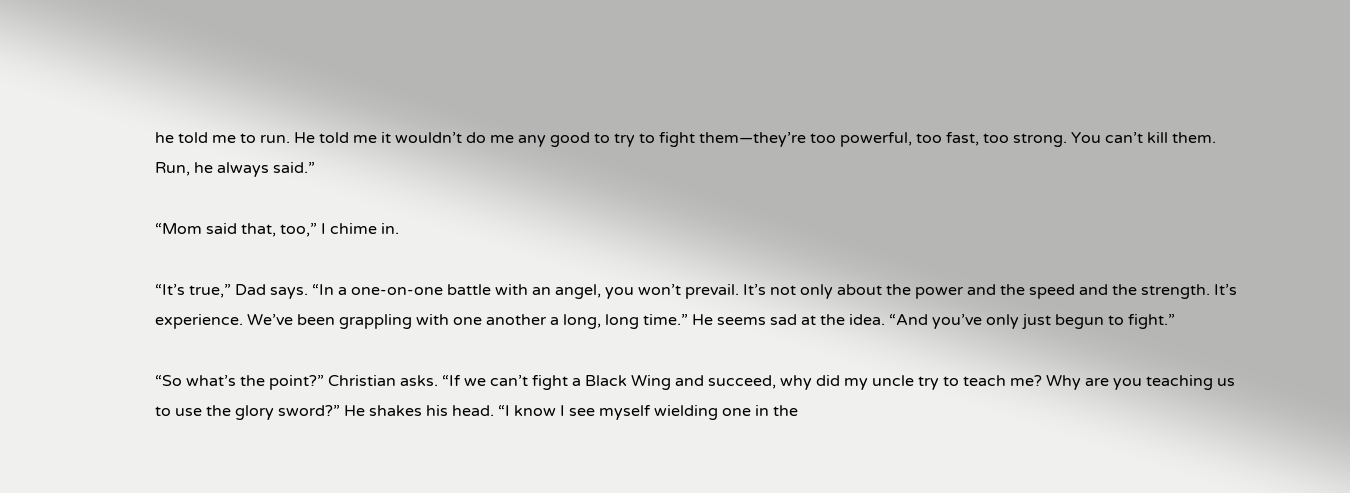he told me to run. He told me it wouldn’t do me any good to try to fight them—they’re too powerful, too fast, too strong. You can’t kill them. Run, he always said.”

“Mom said that, too,” I chime in.

“It’s true,” Dad says. “In a one-on-one battle with an angel, you won’t prevail. It’s not only about the power and the speed and the strength. It’s experience. We’ve been grappling with one another a long, long time.” He seems sad at the idea. “And you’ve only just begun to fight.”

“So what’s the point?” Christian asks. “If we can’t fight a Black Wing and succeed, why did my uncle try to teach me? Why are you teaching us to use the glory sword?” He shakes his head. “I know I see myself wielding one in the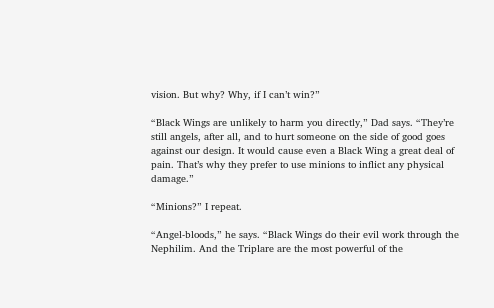vision. But why? Why, if I can’t win?”

“Black Wings are unlikely to harm you directly,” Dad says. “They’re still angels, after all, and to hurt someone on the side of good goes against our design. It would cause even a Black Wing a great deal of pain. That’s why they prefer to use minions to inflict any physical damage.”

“Minions?” I repeat.

“Angel-bloods,” he says. “Black Wings do their evil work through the Nephilim. And the Triplare are the most powerful of the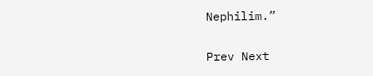Nephilim.”

Prev Next